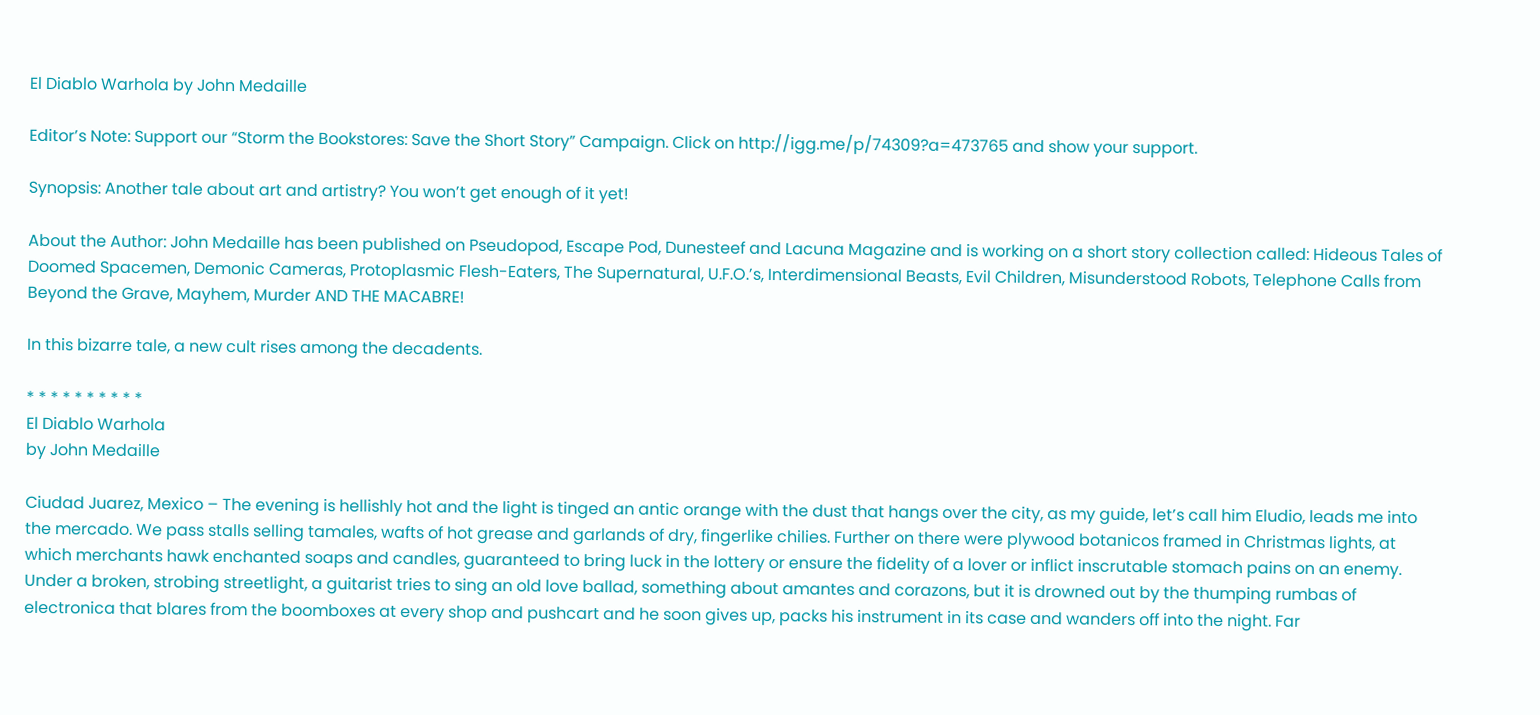El Diablo Warhola by John Medaille

Editor’s Note: Support our “Storm the Bookstores: Save the Short Story” Campaign. Click on http://igg.me/p/74309?a=473765 and show your support.

Synopsis: Another tale about art and artistry? You won’t get enough of it yet!

About the Author: John Medaille has been published on Pseudopod, Escape Pod, Dunesteef and Lacuna Magazine and is working on a short story collection called: Hideous Tales of Doomed Spacemen, Demonic Cameras, Protoplasmic Flesh-Eaters, The Supernatural, U.F.O.’s, Interdimensional Beasts, Evil Children, Misunderstood Robots, Telephone Calls from Beyond the Grave, Mayhem, Murder AND THE MACABRE!

In this bizarre tale, a new cult rises among the decadents.

* * * * * * * * * *
El Diablo Warhola
by John Medaille

Ciudad Juarez, Mexico – The evening is hellishly hot and the light is tinged an antic orange with the dust that hangs over the city, as my guide, let’s call him Eludio, leads me into the mercado. We pass stalls selling tamales, wafts of hot grease and garlands of dry, fingerlike chilies. Further on there were plywood botanicos framed in Christmas lights, at which merchants hawk enchanted soaps and candles, guaranteed to bring luck in the lottery or ensure the fidelity of a lover or inflict inscrutable stomach pains on an enemy. Under a broken, strobing streetlight, a guitarist tries to sing an old love ballad, something about amantes and corazons, but it is drowned out by the thumping rumbas of electronica that blares from the boomboxes at every shop and pushcart and he soon gives up, packs his instrument in its case and wanders off into the night. Far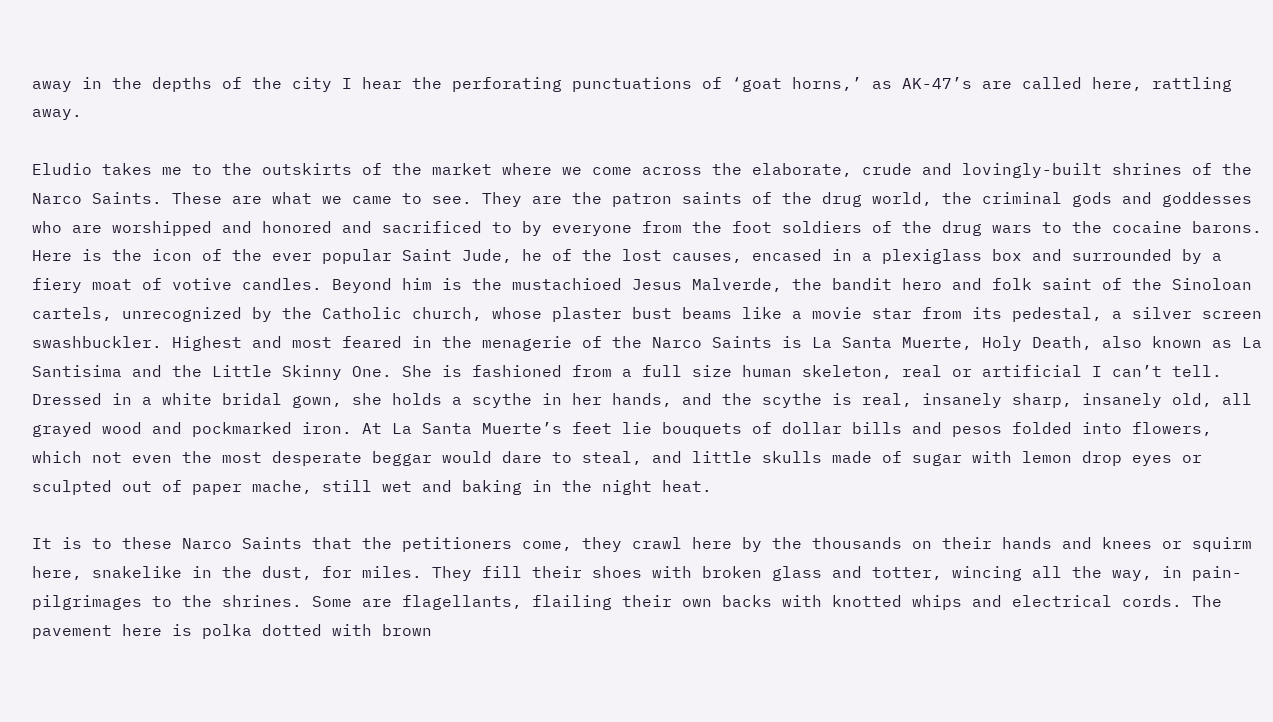away in the depths of the city I hear the perforating punctuations of ‘goat horns,’ as AK-47’s are called here, rattling away.

Eludio takes me to the outskirts of the market where we come across the elaborate, crude and lovingly-built shrines of the Narco Saints. These are what we came to see. They are the patron saints of the drug world, the criminal gods and goddesses who are worshipped and honored and sacrificed to by everyone from the foot soldiers of the drug wars to the cocaine barons. Here is the icon of the ever popular Saint Jude, he of the lost causes, encased in a plexiglass box and surrounded by a fiery moat of votive candles. Beyond him is the mustachioed Jesus Malverde, the bandit hero and folk saint of the Sinoloan cartels, unrecognized by the Catholic church, whose plaster bust beams like a movie star from its pedestal, a silver screen swashbuckler. Highest and most feared in the menagerie of the Narco Saints is La Santa Muerte, Holy Death, also known as La Santisima and the Little Skinny One. She is fashioned from a full size human skeleton, real or artificial I can’t tell. Dressed in a white bridal gown, she holds a scythe in her hands, and the scythe is real, insanely sharp, insanely old, all grayed wood and pockmarked iron. At La Santa Muerte’s feet lie bouquets of dollar bills and pesos folded into flowers, which not even the most desperate beggar would dare to steal, and little skulls made of sugar with lemon drop eyes or sculpted out of paper mache, still wet and baking in the night heat.

It is to these Narco Saints that the petitioners come, they crawl here by the thousands on their hands and knees or squirm here, snakelike in the dust, for miles. They fill their shoes with broken glass and totter, wincing all the way, in pain-pilgrimages to the shrines. Some are flagellants, flailing their own backs with knotted whips and electrical cords. The pavement here is polka dotted with brown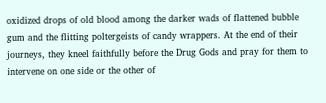oxidized drops of old blood among the darker wads of flattened bubble gum and the flitting poltergeists of candy wrappers. At the end of their journeys, they kneel faithfully before the Drug Gods and pray for them to intervene on one side or the other of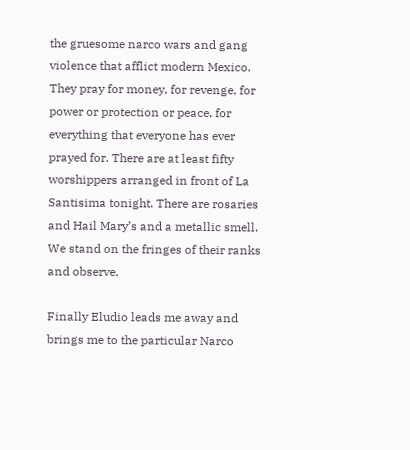the gruesome narco wars and gang violence that afflict modern Mexico. They pray for money, for revenge, for power or protection or peace, for everything that everyone has ever prayed for. There are at least fifty worshippers arranged in front of La Santisima tonight. There are rosaries and Hail Mary’s and a metallic smell. We stand on the fringes of their ranks and observe.

Finally Eludio leads me away and brings me to the particular Narco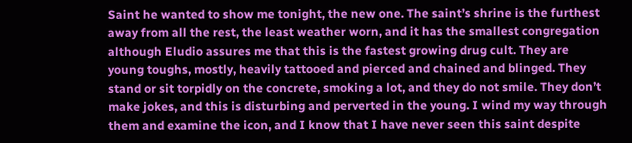Saint he wanted to show me tonight, the new one. The saint’s shrine is the furthest away from all the rest, the least weather worn, and it has the smallest congregation although Eludio assures me that this is the fastest growing drug cult. They are young toughs, mostly, heavily tattooed and pierced and chained and blinged. They stand or sit torpidly on the concrete, smoking a lot, and they do not smile. They don’t make jokes, and this is disturbing and perverted in the young. I wind my way through them and examine the icon, and I know that I have never seen this saint despite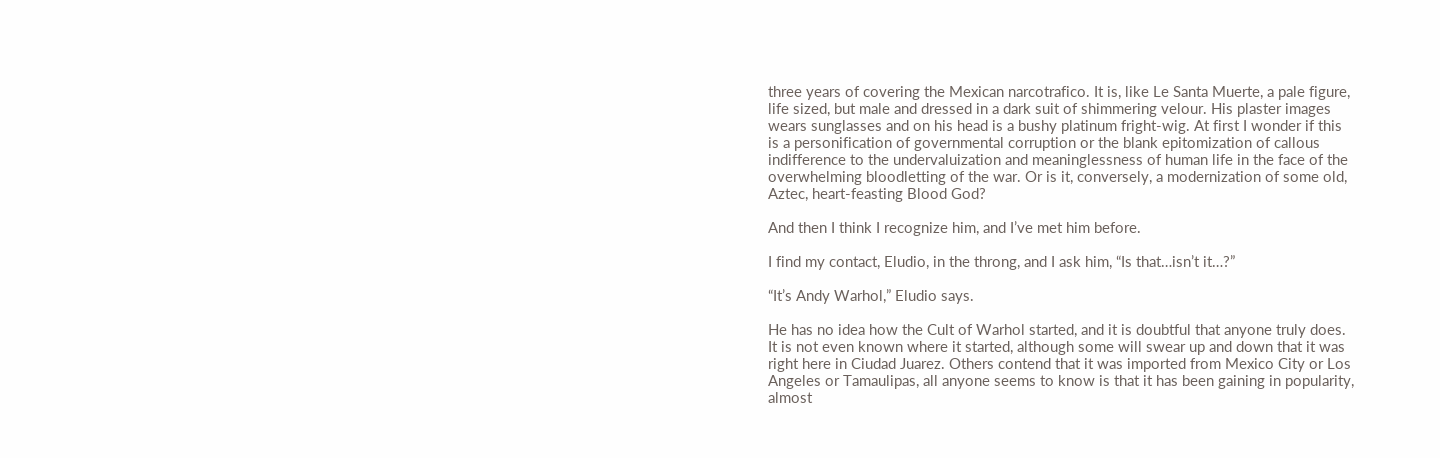three years of covering the Mexican narcotrafico. It is, like Le Santa Muerte, a pale figure, life sized, but male and dressed in a dark suit of shimmering velour. His plaster images wears sunglasses and on his head is a bushy platinum fright-wig. At first I wonder if this is a personification of governmental corruption or the blank epitomization of callous indifference to the undervaluization and meaninglessness of human life in the face of the overwhelming bloodletting of the war. Or is it, conversely, a modernization of some old, Aztec, heart-feasting Blood God?

And then I think I recognize him, and I’ve met him before.

I find my contact, Eludio, in the throng, and I ask him, “Is that…isn’t it…?”

“It’s Andy Warhol,” Eludio says.

He has no idea how the Cult of Warhol started, and it is doubtful that anyone truly does. It is not even known where it started, although some will swear up and down that it was right here in Ciudad Juarez. Others contend that it was imported from Mexico City or Los Angeles or Tamaulipas, all anyone seems to know is that it has been gaining in popularity, almost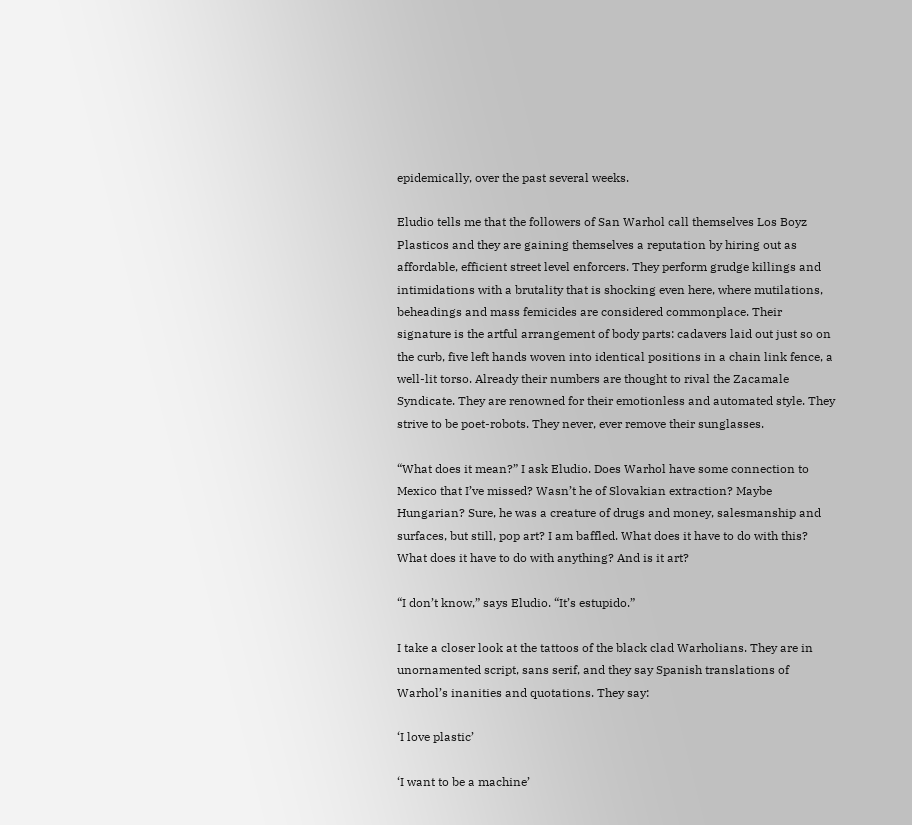epidemically, over the past several weeks.

Eludio tells me that the followers of San Warhol call themselves Los Boyz Plasticos and they are gaining themselves a reputation by hiring out as affordable, efficient street level enforcers. They perform grudge killings and intimidations with a brutality that is shocking even here, where mutilations, beheadings and mass femicides are considered commonplace. Their signature is the artful arrangement of body parts: cadavers laid out just so on the curb, five left hands woven into identical positions in a chain link fence, a well-lit torso. Already their numbers are thought to rival the Zacamale Syndicate. They are renowned for their emotionless and automated style. They strive to be poet-robots. They never, ever remove their sunglasses.

“What does it mean?” I ask Eludio. Does Warhol have some connection to Mexico that I’ve missed? Wasn’t he of Slovakian extraction? Maybe Hungarian? Sure, he was a creature of drugs and money, salesmanship and surfaces, but still, pop art? I am baffled. What does it have to do with this? What does it have to do with anything? And is it art?

“I don’t know,” says Eludio. “It’s estupido.”

I take a closer look at the tattoos of the black clad Warholians. They are in unornamented script, sans serif, and they say Spanish translations of Warhol’s inanities and quotations. They say:

‘I love plastic’

‘I want to be a machine’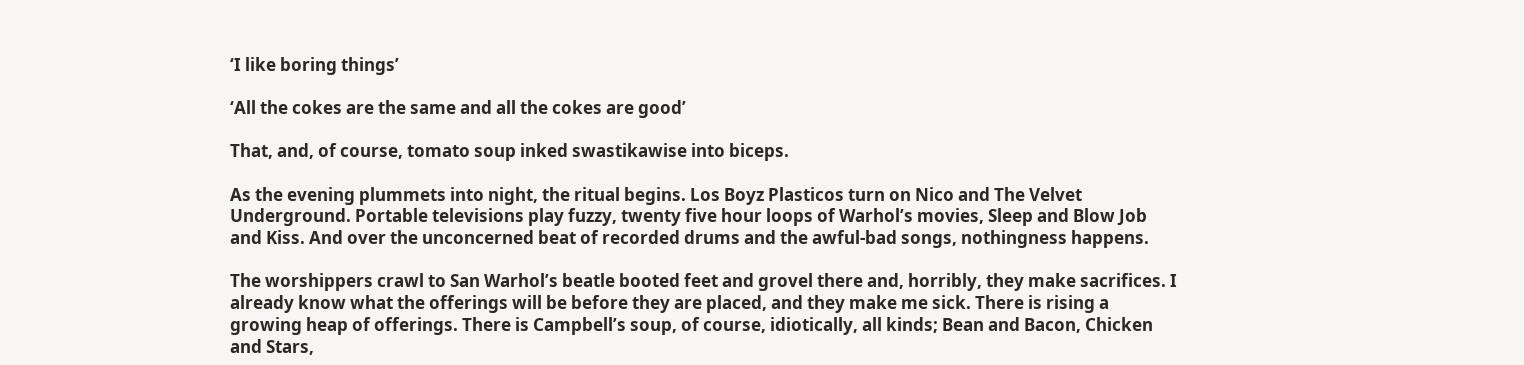‘I like boring things’

‘All the cokes are the same and all the cokes are good’

That, and, of course, tomato soup inked swastikawise into biceps.

As the evening plummets into night, the ritual begins. Los Boyz Plasticos turn on Nico and The Velvet Underground. Portable televisions play fuzzy, twenty five hour loops of Warhol’s movies, Sleep and Blow Job and Kiss. And over the unconcerned beat of recorded drums and the awful-bad songs, nothingness happens.

The worshippers crawl to San Warhol’s beatle booted feet and grovel there and, horribly, they make sacrifices. I already know what the offerings will be before they are placed, and they make me sick. There is rising a growing heap of offerings. There is Campbell’s soup, of course, idiotically, all kinds; Bean and Bacon, Chicken and Stars,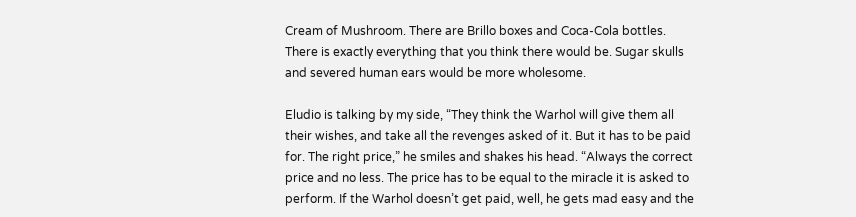Cream of Mushroom. There are Brillo boxes and Coca-Cola bottles. There is exactly everything that you think there would be. Sugar skulls and severed human ears would be more wholesome.

Eludio is talking by my side, “They think the Warhol will give them all their wishes, and take all the revenges asked of it. But it has to be paid for. The right price,” he smiles and shakes his head. “Always the correct price and no less. The price has to be equal to the miracle it is asked to perform. If the Warhol doesn’t get paid, well, he gets mad easy and the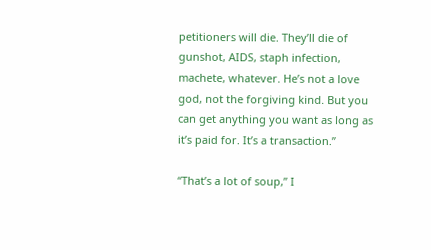petitioners will die. They’ll die of gunshot, AIDS, staph infection, machete, whatever. He’s not a love god, not the forgiving kind. But you can get anything you want as long as it’s paid for. It’s a transaction.”

“That’s a lot of soup,” I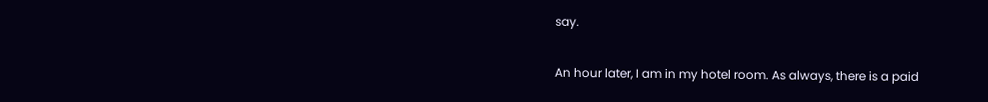say.

An hour later, I am in my hotel room. As always, there is a paid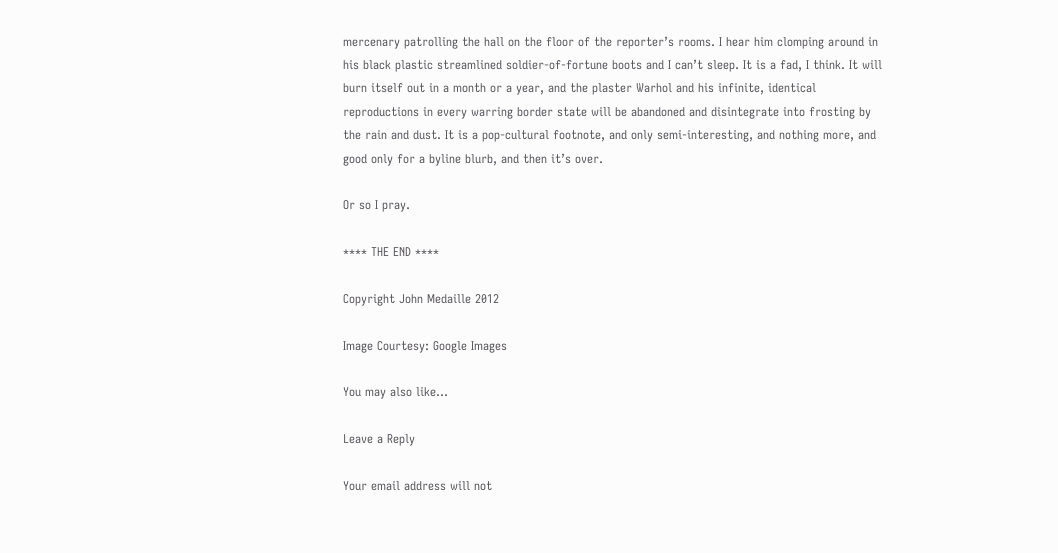mercenary patrolling the hall on the floor of the reporter’s rooms. I hear him clomping around in his black plastic streamlined soldier-of-fortune boots and I can’t sleep. It is a fad, I think. It will burn itself out in a month or a year, and the plaster Warhol and his infinite, identical reproductions in every warring border state will be abandoned and disintegrate into frosting by the rain and dust. It is a pop-cultural footnote, and only semi-interesting, and nothing more, and good only for a byline blurb, and then it’s over.

Or so I pray.

**** THE END ****

Copyright John Medaille 2012

Image Courtesy: Google Images

You may also like...

Leave a Reply

Your email address will not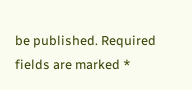be published. Required fields are marked *